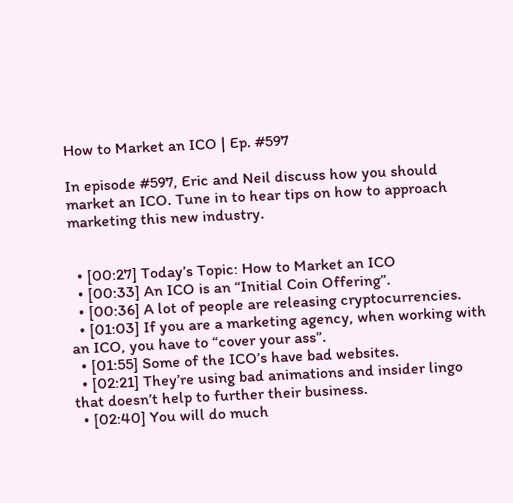How to Market an ICO | Ep. #597

In episode #597, Eric and Neil discuss how you should market an ICO. Tune in to hear tips on how to approach marketing this new industry.


  • [00:27] Today’s Topic: How to Market an ICO
  • [00:33] An ICO is an “Initial Coin Offering”.
  • [00:36] A lot of people are releasing cryptocurrencies.
  • [01:03] If you are a marketing agency, when working with an ICO, you have to “cover your ass”.
  • [01:55] Some of the ICO’s have bad websites.
  • [02:21] They’re using bad animations and insider lingo that doesn’t help to further their business.
  • [02:40] You will do much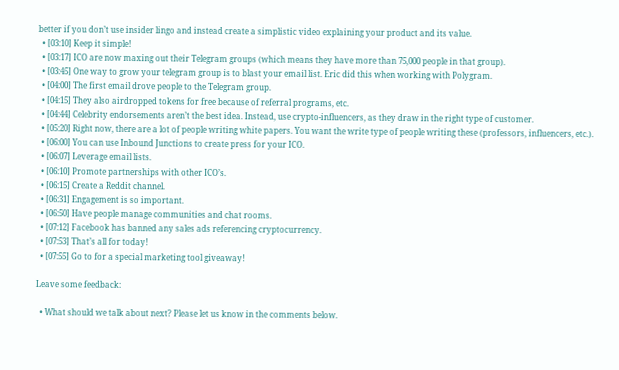better if you don’t use insider lingo and instead create a simplistic video explaining your product and its value.
  • [03:10] Keep it simple!
  • [03:17] ICO are now maxing out their Telegram groups (which means they have more than 75,000 people in that group).
  • [03:45] One way to grow your telegram group is to blast your email list. Eric did this when working with Polygram.
  • [04:00] The first email drove people to the Telegram group.
  • [04:15] They also airdropped tokens for free because of referral programs, etc.
  • [04:44] Celebrity endorsements aren’t the best idea. Instead, use crypto-influencers, as they draw in the right type of customer.
  • [05:20] Right now, there are a lot of people writing white papers. You want the write type of people writing these (professors, influencers, etc.).
  • [06:00] You can use Inbound Junctions to create press for your ICO.
  • [06:07] Leverage email lists.
  • [06:10] Promote partnerships with other ICO’s.
  • [06:15] Create a Reddit channel.
  • [06:31] Engagement is so important.
  • [06:50] Have people manage communities and chat rooms.
  • [07:12] Facebook has banned any sales ads referencing cryptocurrency.
  • [07:53] That’s all for today!
  • [07:55] Go to for a special marketing tool giveaway!

Leave some feedback:

  • What should we talk about next? Please let us know in the comments below.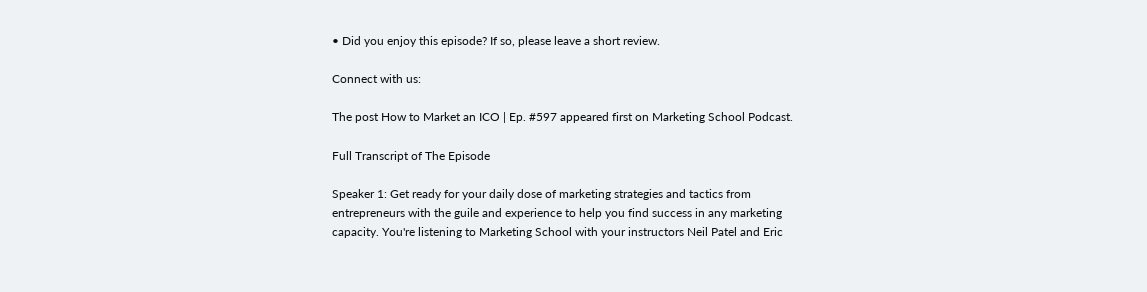• Did you enjoy this episode? If so, please leave a short review.

Connect with us:

The post How to Market an ICO | Ep. #597 appeared first on Marketing School Podcast.

Full Transcript of The Episode

Speaker 1: Get ready for your daily dose of marketing strategies and tactics from entrepreneurs with the guile and experience to help you find success in any marketing capacity. You're listening to Marketing School with your instructors Neil Patel and Eric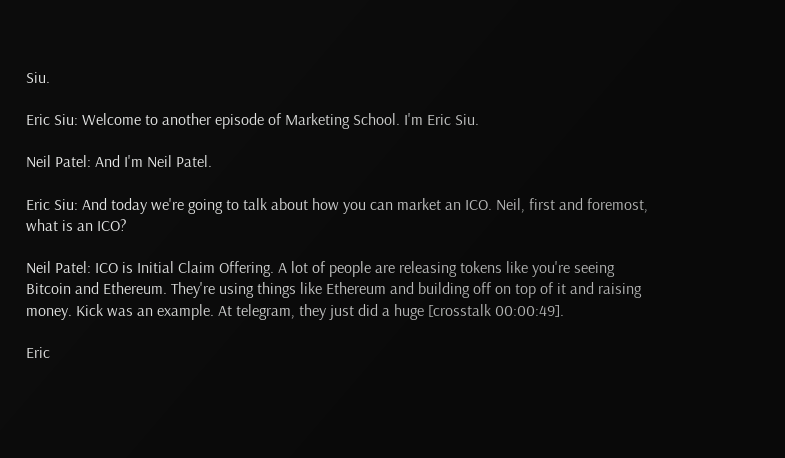Siu.

Eric Siu: Welcome to another episode of Marketing School. I'm Eric Siu.

Neil Patel: And I'm Neil Patel.

Eric Siu: And today we're going to talk about how you can market an ICO. Neil, first and foremost, what is an ICO?

Neil Patel: ICO is Initial Claim Offering. A lot of people are releasing tokens like you're seeing Bitcoin and Ethereum. They're using things like Ethereum and building off on top of it and raising money. Kick was an example. At telegram, they just did a huge [crosstalk 00:00:49].

Eric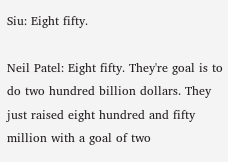Siu: Eight fifty.

Neil Patel: Eight fifty. They're goal is to do two hundred billion dollars. They just raised eight hundred and fifty million with a goal of two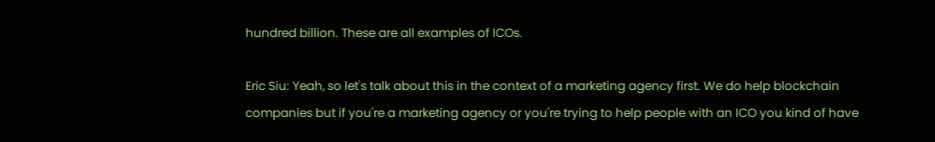hundred billion. These are all examples of ICOs.

Eric Siu: Yeah, so let's talk about this in the context of a marketing agency first. We do help blockchain companies but if you're a marketing agency or you're trying to help people with an ICO you kind of have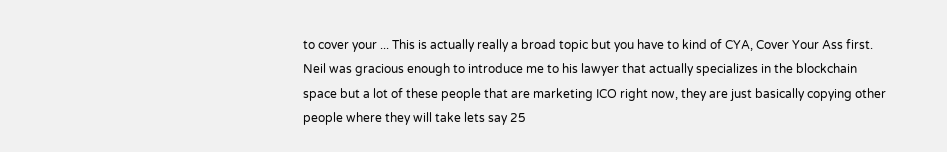to cover your ... This is actually really a broad topic but you have to kind of CYA, Cover Your Ass first. Neil was gracious enough to introduce me to his lawyer that actually specializes in the blockchain space but a lot of these people that are marketing ICO right now, they are just basically copying other people where they will take lets say 25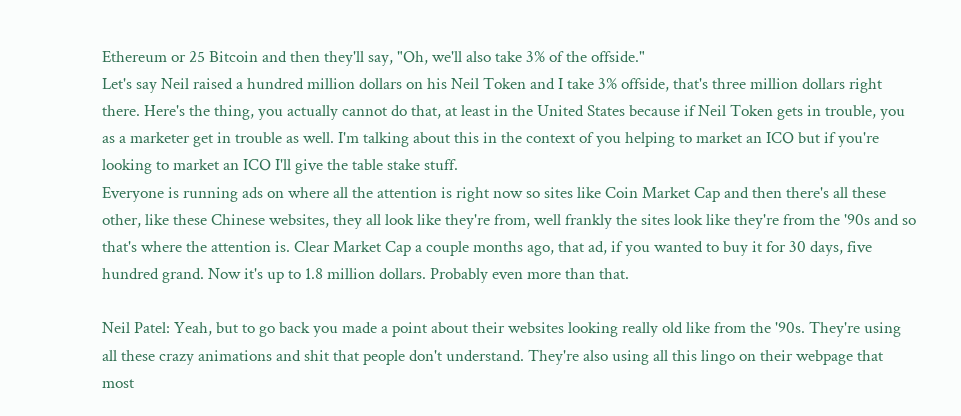Ethereum or 25 Bitcoin and then they'll say, "Oh, we'll also take 3% of the offside."
Let's say Neil raised a hundred million dollars on his Neil Token and I take 3% offside, that's three million dollars right there. Here's the thing, you actually cannot do that, at least in the United States because if Neil Token gets in trouble, you as a marketer get in trouble as well. I'm talking about this in the context of you helping to market an ICO but if you're looking to market an ICO I'll give the table stake stuff.
Everyone is running ads on where all the attention is right now so sites like Coin Market Cap and then there's all these other, like these Chinese websites, they all look like they're from, well frankly the sites look like they're from the '90s and so that's where the attention is. Clear Market Cap a couple months ago, that ad, if you wanted to buy it for 30 days, five hundred grand. Now it's up to 1.8 million dollars. Probably even more than that.

Neil Patel: Yeah, but to go back you made a point about their websites looking really old like from the '90s. They're using all these crazy animations and shit that people don't understand. They're also using all this lingo on their webpage that most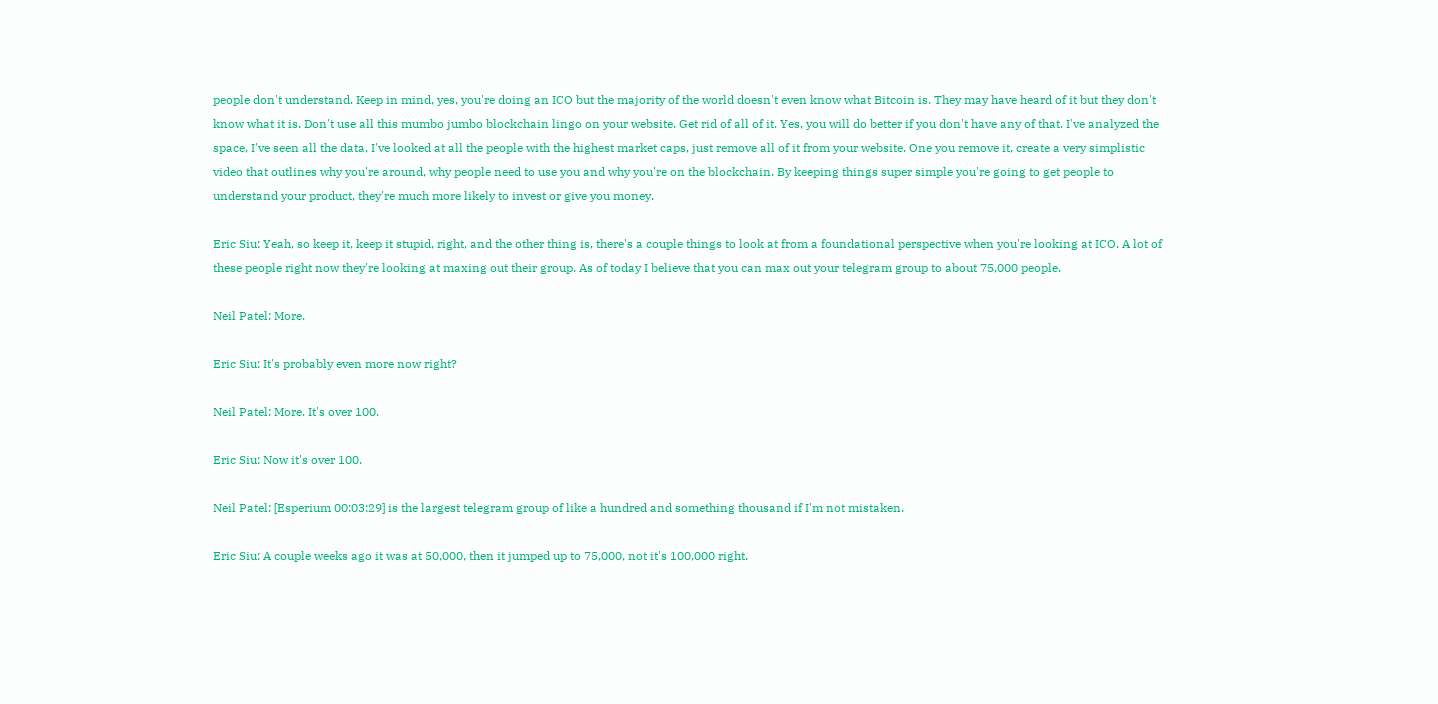people don't understand. Keep in mind, yes, you're doing an ICO but the majority of the world doesn't even know what Bitcoin is. They may have heard of it but they don't know what it is. Don't use all this mumbo jumbo blockchain lingo on your website. Get rid of all of it. Yes, you will do better if you don't have any of that. I've analyzed the space, I've seen all the data, I've looked at all the people with the highest market caps, just remove all of it from your website. One you remove it, create a very simplistic video that outlines why you're around, why people need to use you and why you're on the blockchain. By keeping things super simple you're going to get people to understand your product, they're much more likely to invest or give you money.

Eric Siu: Yeah, so keep it, keep it stupid, right, and the other thing is, there's a couple things to look at from a foundational perspective when you're looking at ICO. A lot of these people right now they're looking at maxing out their group. As of today I believe that you can max out your telegram group to about 75,000 people.

Neil Patel: More.

Eric Siu: It's probably even more now right?

Neil Patel: More. It's over 100.

Eric Siu: Now it's over 100.

Neil Patel: [Esperium 00:03:29] is the largest telegram group of like a hundred and something thousand if I'm not mistaken.

Eric Siu: A couple weeks ago it was at 50,000, then it jumped up to 75,000, not it's 100,000 right.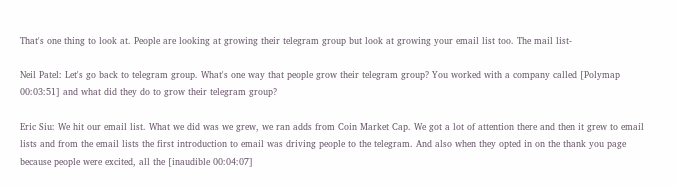That's one thing to look at. People are looking at growing their telegram group but look at growing your email list too. The mail list-

Neil Patel: Let's go back to telegram group. What's one way that people grow their telegram group? You worked with a company called [Polymap 00:03:51] and what did they do to grow their telegram group?

Eric Siu: We hit our email list. What we did was we grew, we ran adds from Coin Market Cap. We got a lot of attention there and then it grew to email lists and from the email lists the first introduction to email was driving people to the telegram. And also when they opted in on the thank you page because people were excited, all the [inaudible 00:04:07]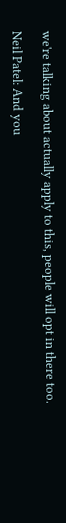we're talking about actually apply to this, people will opt in there too.

Neil Patel: And you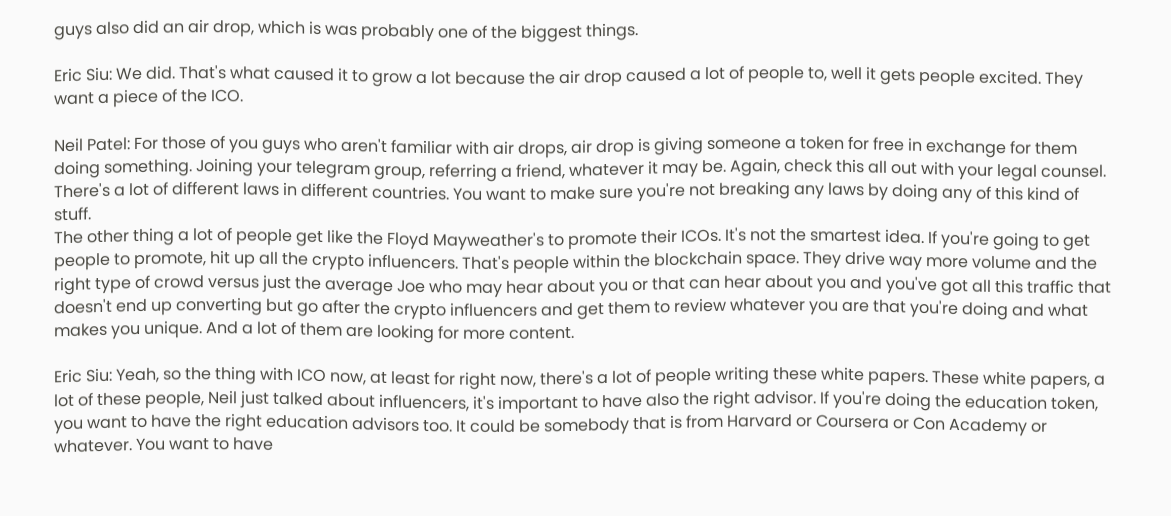guys also did an air drop, which is was probably one of the biggest things.

Eric Siu: We did. That's what caused it to grow a lot because the air drop caused a lot of people to, well it gets people excited. They want a piece of the ICO.

Neil Patel: For those of you guys who aren't familiar with air drops, air drop is giving someone a token for free in exchange for them doing something. Joining your telegram group, referring a friend, whatever it may be. Again, check this all out with your legal counsel. There's a lot of different laws in different countries. You want to make sure you're not breaking any laws by doing any of this kind of stuff.
The other thing a lot of people get like the Floyd Mayweather's to promote their ICOs. It's not the smartest idea. If you're going to get people to promote, hit up all the crypto influencers. That's people within the blockchain space. They drive way more volume and the right type of crowd versus just the average Joe who may hear about you or that can hear about you and you've got all this traffic that doesn't end up converting but go after the crypto influencers and get them to review whatever you are that you're doing and what makes you unique. And a lot of them are looking for more content.

Eric Siu: Yeah, so the thing with ICO now, at least for right now, there's a lot of people writing these white papers. These white papers, a lot of these people, Neil just talked about influencers, it's important to have also the right advisor. If you're doing the education token, you want to have the right education advisors too. It could be somebody that is from Harvard or Coursera or Con Academy or whatever. You want to have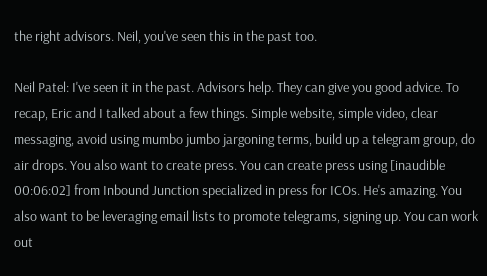the right advisors. Neil, you've seen this in the past too.

Neil Patel: I've seen it in the past. Advisors help. They can give you good advice. To recap, Eric and I talked about a few things. Simple website, simple video, clear messaging, avoid using mumbo jumbo jargoning terms, build up a telegram group, do air drops. You also want to create press. You can create press using [inaudible 00:06:02] from Inbound Junction specialized in press for ICOs. He's amazing. You also want to be leveraging email lists to promote telegrams, signing up. You can work out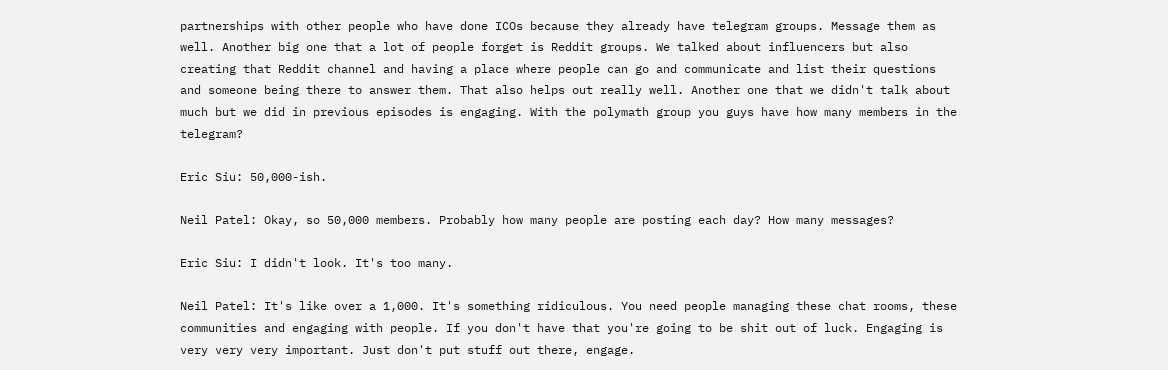partnerships with other people who have done ICOs because they already have telegram groups. Message them as well. Another big one that a lot of people forget is Reddit groups. We talked about influencers but also creating that Reddit channel and having a place where people can go and communicate and list their questions and someone being there to answer them. That also helps out really well. Another one that we didn't talk about much but we did in previous episodes is engaging. With the polymath group you guys have how many members in the telegram?

Eric Siu: 50,000-ish.

Neil Patel: Okay, so 50,000 members. Probably how many people are posting each day? How many messages?

Eric Siu: I didn't look. It's too many.

Neil Patel: It's like over a 1,000. It's something ridiculous. You need people managing these chat rooms, these communities and engaging with people. If you don't have that you're going to be shit out of luck. Engaging is very very very important. Just don't put stuff out there, engage.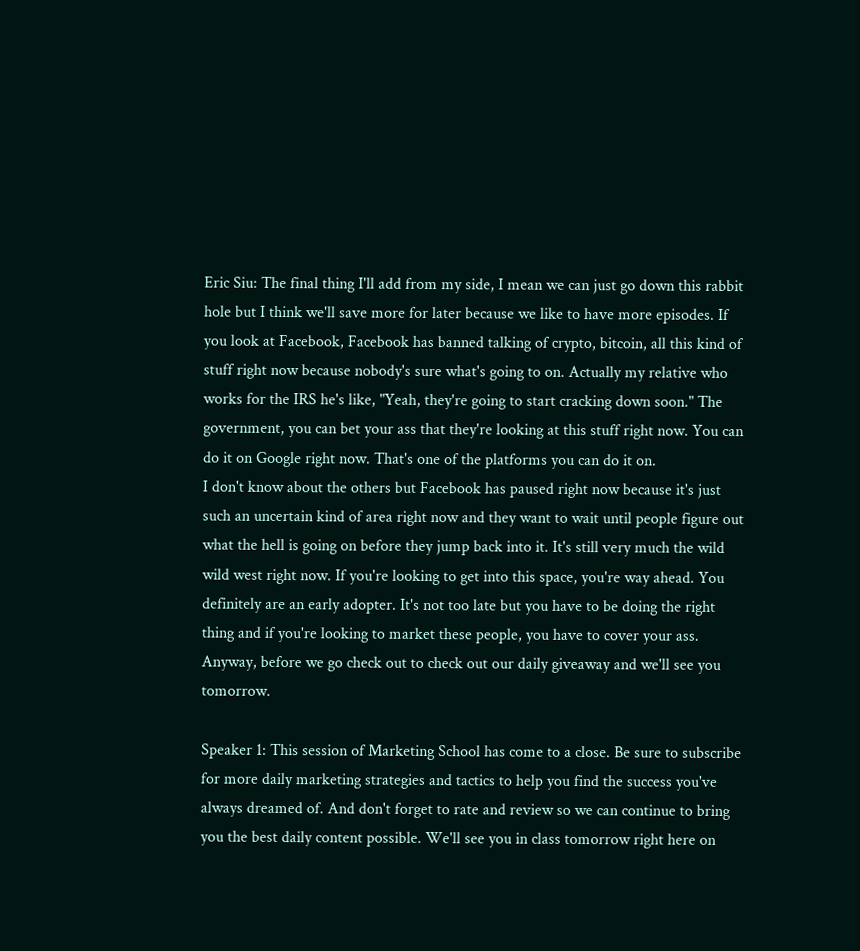Eric Siu: The final thing I'll add from my side, I mean we can just go down this rabbit hole but I think we'll save more for later because we like to have more episodes. If you look at Facebook, Facebook has banned talking of crypto, bitcoin, all this kind of stuff right now because nobody's sure what's going to on. Actually my relative who works for the IRS he's like, "Yeah, they're going to start cracking down soon." The government, you can bet your ass that they're looking at this stuff right now. You can do it on Google right now. That's one of the platforms you can do it on.
I don't know about the others but Facebook has paused right now because it's just such an uncertain kind of area right now and they want to wait until people figure out what the hell is going on before they jump back into it. It's still very much the wild wild west right now. If you're looking to get into this space, you're way ahead. You definitely are an early adopter. It's not too late but you have to be doing the right thing and if you're looking to market these people, you have to cover your ass. Anyway, before we go check out to check out our daily giveaway and we'll see you tomorrow.

Speaker 1: This session of Marketing School has come to a close. Be sure to subscribe for more daily marketing strategies and tactics to help you find the success you've always dreamed of. And don't forget to rate and review so we can continue to bring you the best daily content possible. We'll see you in class tomorrow right here on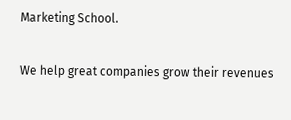Marketing School.

We help great companies grow their revenues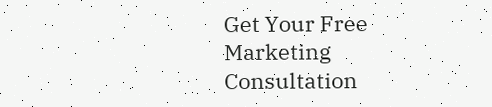Get Your Free Marketing Consultation